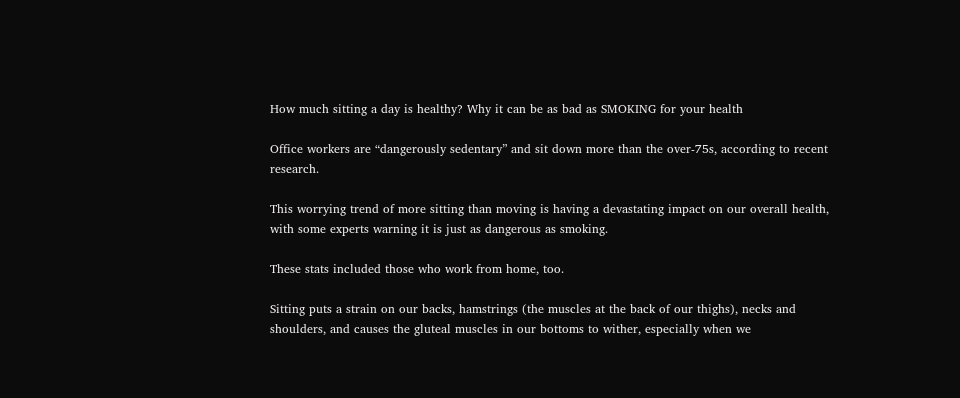How much sitting a day is healthy? Why it can be as bad as SMOKING for your health

Office workers are “dangerously sedentary” and sit down more than the over-75s, according to recent research.

This worrying trend of more sitting than moving is having a devastating impact on our overall health, with some experts warning it is just as dangerous as smoking.

These stats included those who work from home, too.

Sitting puts a strain on our backs, hamstrings (the muscles at the back of our thighs), necks and shoulders, and causes the gluteal muscles in our bottoms to wither, especially when we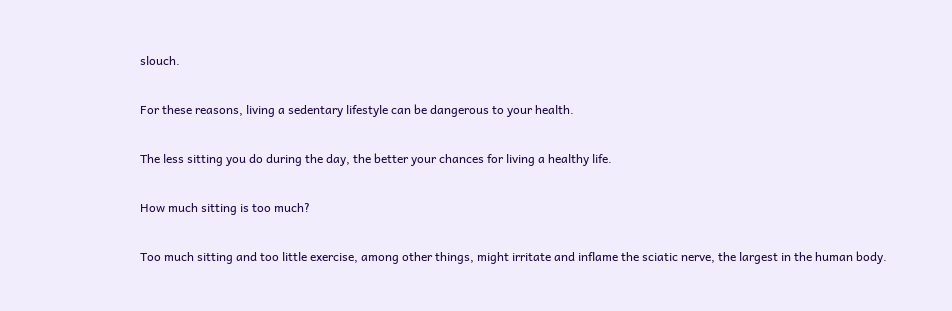slouch.

For these reasons, living a sedentary lifestyle can be dangerous to your health.

The less sitting you do during the day, the better your chances for living a healthy life.

How much sitting is too much?

Too much sitting and too little exercise, among other things, might irritate and inflame the sciatic nerve, the largest in the human body.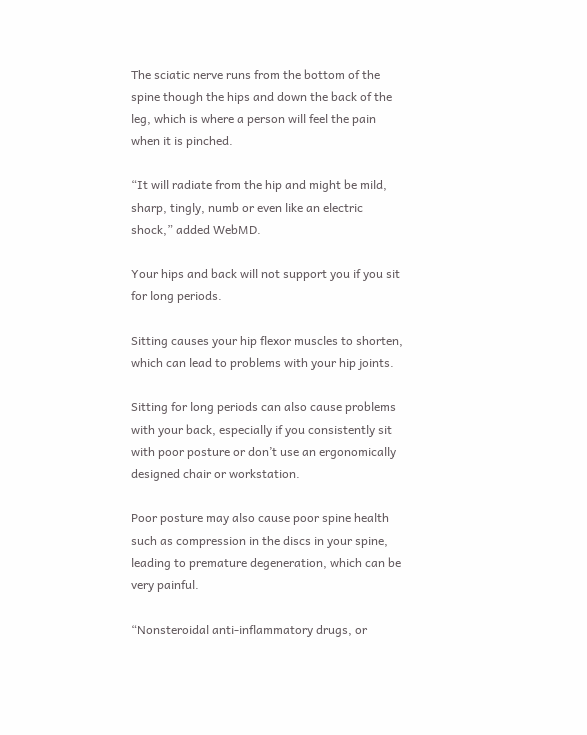The sciatic nerve runs from the bottom of the spine though the hips and down the back of the leg, which is where a person will feel the pain when it is pinched.

“It will radiate from the hip and might be mild, sharp, tingly, numb or even like an electric shock,” added WebMD.

Your hips and back will not support you if you sit for long periods.

Sitting causes your hip flexor muscles to shorten, which can lead to problems with your hip joints.

Sitting for long periods can also cause problems with your back, especially if you consistently sit with poor posture or don’t use an ergonomically designed chair or workstation.

Poor posture may also cause poor spine health such as compression in the discs in your spine, leading to premature degeneration, which can be very painful.

“Nonsteroidal anti-inflammatory drugs, or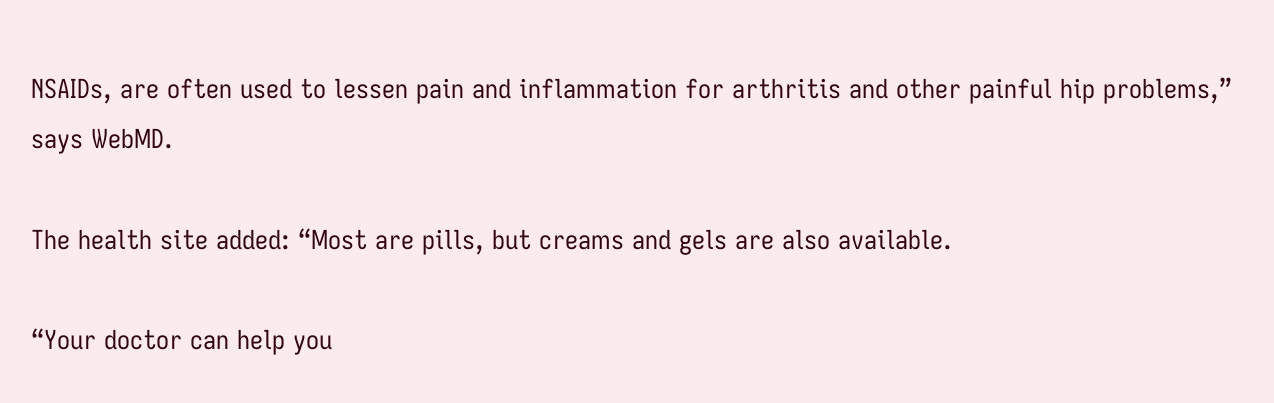NSAIDs, are often used to lessen pain and inflammation for arthritis and other painful hip problems,” says WebMD.

The health site added: “Most are pills, but creams and gels are also available.

“Your doctor can help you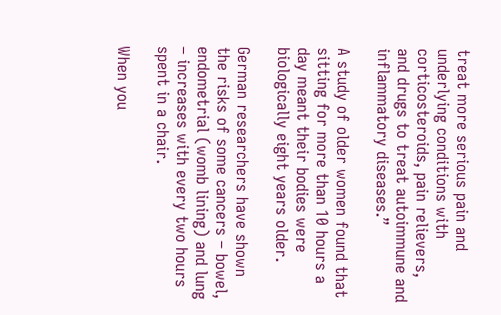treat more serious pain and underlying conditions with corticosteroids, pain relievers, and drugs to treat autoimmune and inflammatory diseases.”

A study of older women found that sitting for more than 10 hours a day meant their bodies were biologically eight years older.

German researchers have shown the risks of some cancers – bowel, endometrial (womb lining) and lung – increases with every two hours spent in a chair.

When you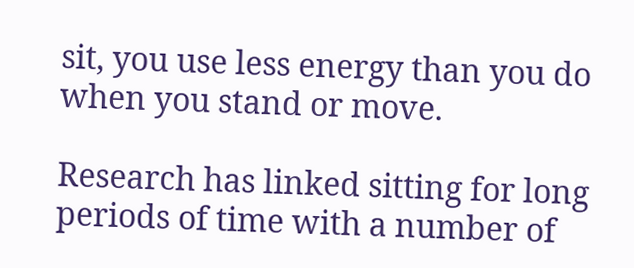sit, you use less energy than you do when you stand or move.

Research has linked sitting for long periods of time with a number of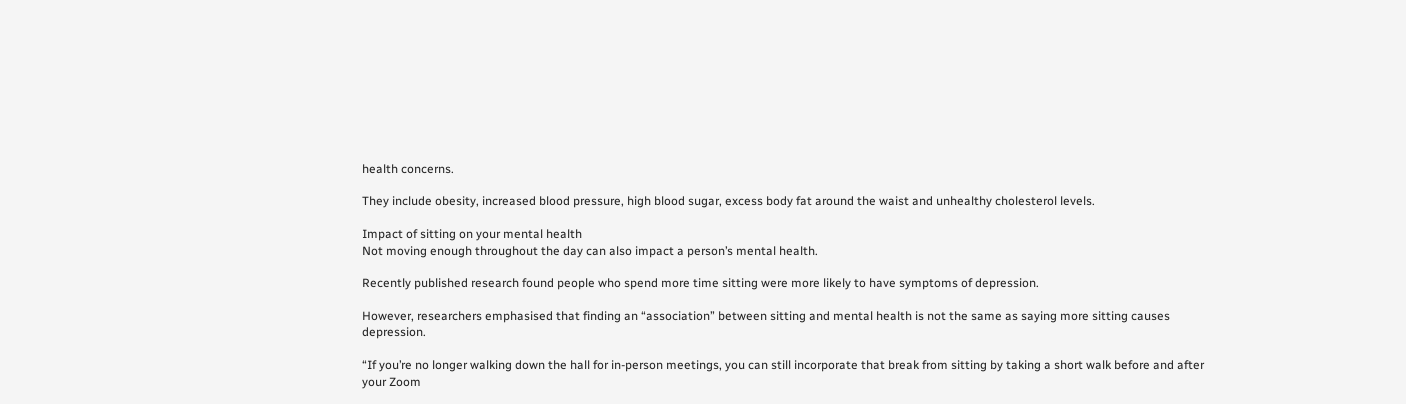health concerns.

They include obesity, increased blood pressure, high blood sugar, excess body fat around the waist and unhealthy cholesterol levels.

Impact of sitting on your mental health
Not moving enough throughout the day can also impact a person’s mental health.

Recently published research found people who spend more time sitting were more likely to have symptoms of depression.

However, researchers emphasised that finding an “association” between sitting and mental health is not the same as saying more sitting causes depression.

“If you’re no longer walking down the hall for in-person meetings, you can still incorporate that break from sitting by taking a short walk before and after your Zoom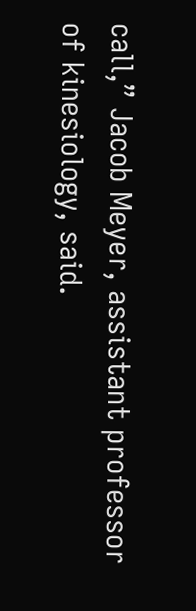call,” Jacob Meyer, assistant professor of kinesiology, said.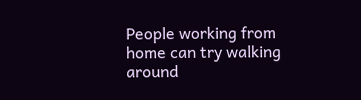People working from home can try walking around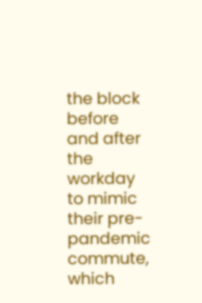the block before and after the workday to mimic their pre-pandemic commute, which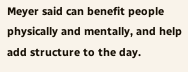Meyer said can benefit people physically and mentally, and help add structure to the day.